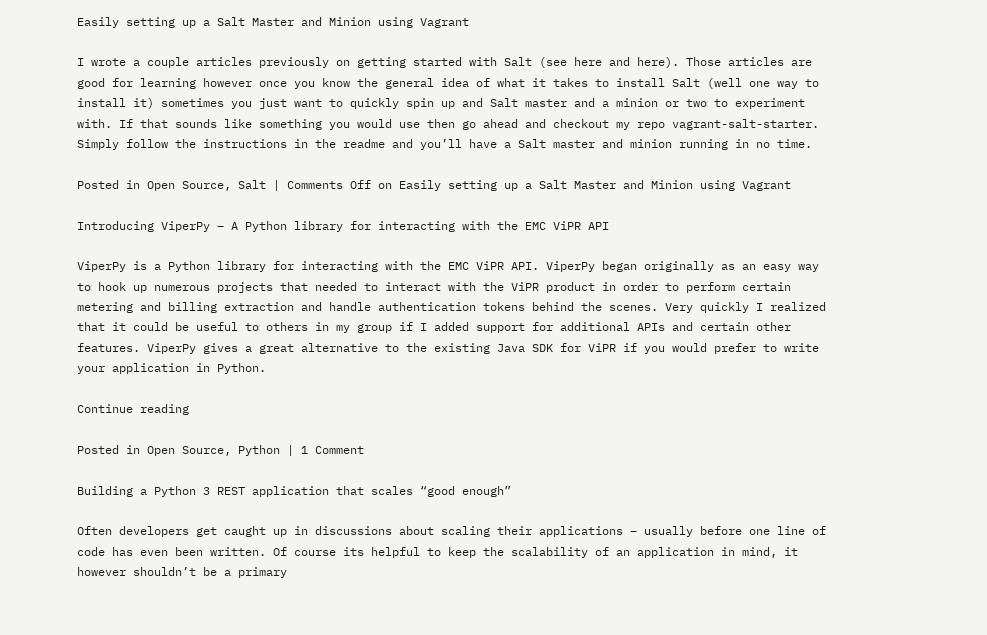Easily setting up a Salt Master and Minion using Vagrant

I wrote a couple articles previously on getting started with Salt (see here and here). Those articles are good for learning however once you know the general idea of what it takes to install Salt (well one way to install it) sometimes you just want to quickly spin up and Salt master and a minion or two to experiment with. If that sounds like something you would use then go ahead and checkout my repo vagrant-salt-starter. Simply follow the instructions in the readme and you’ll have a Salt master and minion running in no time.

Posted in Open Source, Salt | Comments Off on Easily setting up a Salt Master and Minion using Vagrant

Introducing ViperPy – A Python library for interacting with the EMC ViPR API

ViperPy is a Python library for interacting with the EMC ViPR API. ViperPy began originally as an easy way to hook up numerous projects that needed to interact with the ViPR product in order to perform certain metering and billing extraction and handle authentication tokens behind the scenes. Very quickly I realized that it could be useful to others in my group if I added support for additional APIs and certain other features. ViperPy gives a great alternative to the existing Java SDK for ViPR if you would prefer to write your application in Python.

Continue reading

Posted in Open Source, Python | 1 Comment

Building a Python 3 REST application that scales “good enough”

Often developers get caught up in discussions about scaling their applications – usually before one line of code has even been written. Of course its helpful to keep the scalability of an application in mind, it however shouldn’t be a primary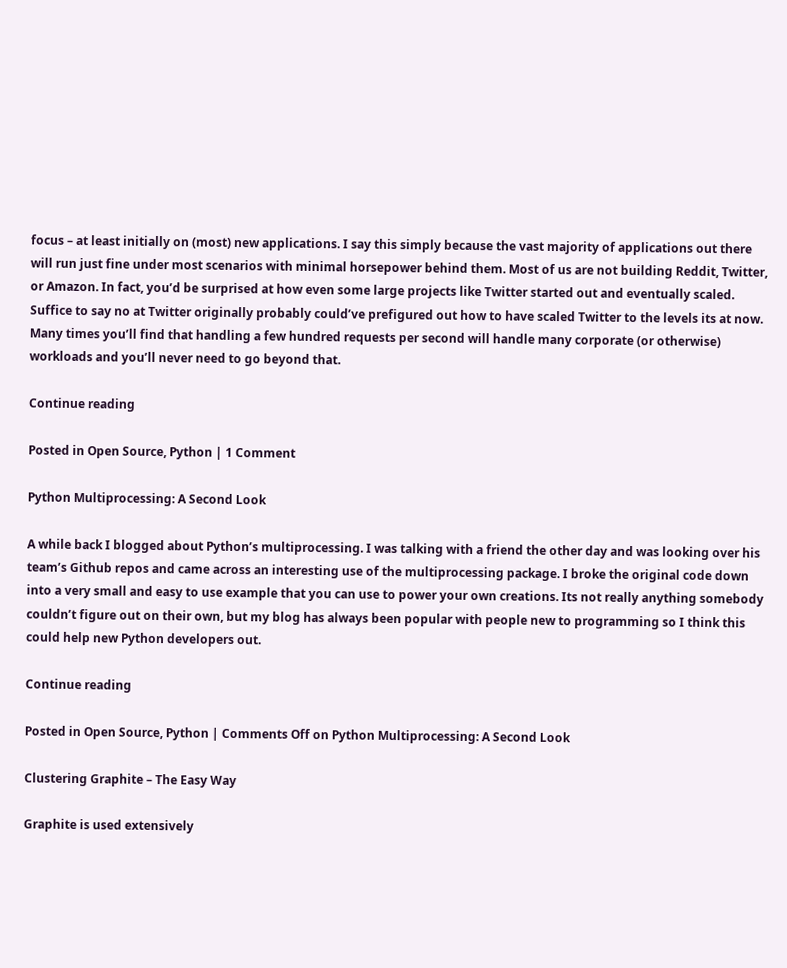focus – at least initially on (most) new applications. I say this simply because the vast majority of applications out there will run just fine under most scenarios with minimal horsepower behind them. Most of us are not building Reddit, Twitter, or Amazon. In fact, you’d be surprised at how even some large projects like Twitter started out and eventually scaled. Suffice to say no at Twitter originally probably could’ve prefigured out how to have scaled Twitter to the levels its at now. Many times you’ll find that handling a few hundred requests per second will handle many corporate (or otherwise) workloads and you’ll never need to go beyond that.

Continue reading

Posted in Open Source, Python | 1 Comment

Python Multiprocessing: A Second Look

A while back I blogged about Python’s multiprocessing. I was talking with a friend the other day and was looking over his team’s Github repos and came across an interesting use of the multiprocessing package. I broke the original code down into a very small and easy to use example that you can use to power your own creations. Its not really anything somebody couldn’t figure out on their own, but my blog has always been popular with people new to programming so I think this could help new Python developers out.

Continue reading

Posted in Open Source, Python | Comments Off on Python Multiprocessing: A Second Look

Clustering Graphite – The Easy Way

Graphite is used extensively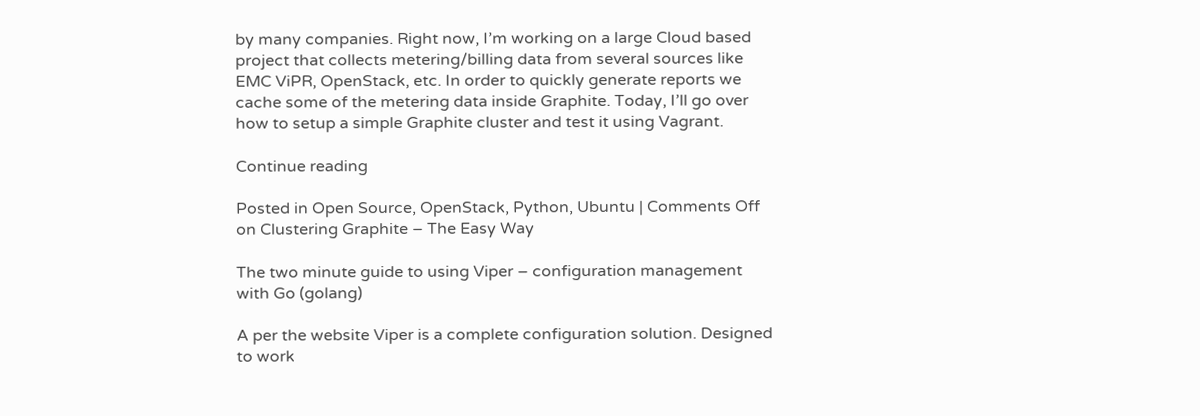by many companies. Right now, I’m working on a large Cloud based project that collects metering/billing data from several sources like EMC ViPR, OpenStack, etc. In order to quickly generate reports we cache some of the metering data inside Graphite. Today, I’ll go over how to setup a simple Graphite cluster and test it using Vagrant.

Continue reading

Posted in Open Source, OpenStack, Python, Ubuntu | Comments Off on Clustering Graphite – The Easy Way

The two minute guide to using Viper – configuration management with Go (golang)

A per the website Viper is a complete configuration solution. Designed to work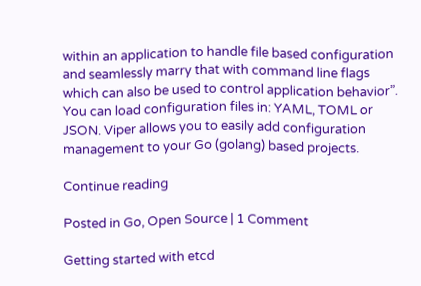within an application to handle file based configuration and seamlessly marry that with command line flags which can also be used to control application behavior”. You can load configuration files in: YAML, TOML or JSON. Viper allows you to easily add configuration management to your Go (golang) based projects.

Continue reading

Posted in Go, Open Source | 1 Comment

Getting started with etcd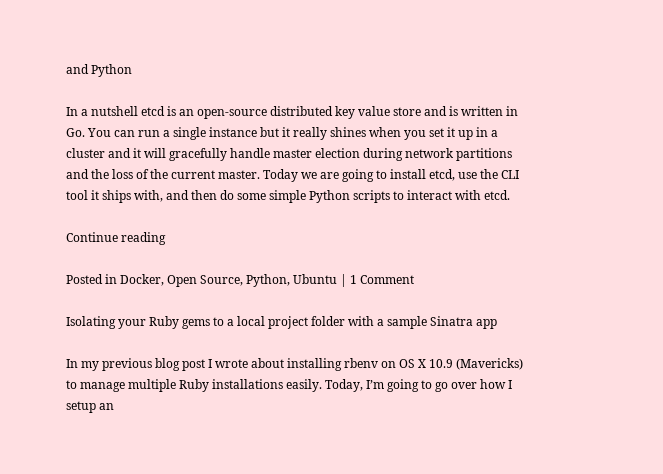and Python

In a nutshell etcd is an open-source distributed key value store and is written in Go. You can run a single instance but it really shines when you set it up in a cluster and it will gracefully handle master election during network partitions and the loss of the current master. Today we are going to install etcd, use the CLI tool it ships with, and then do some simple Python scripts to interact with etcd.

Continue reading

Posted in Docker, Open Source, Python, Ubuntu | 1 Comment

Isolating your Ruby gems to a local project folder with a sample Sinatra app

In my previous blog post I wrote about installing rbenv on OS X 10.9 (Mavericks) to manage multiple Ruby installations easily. Today, I’m going to go over how I setup an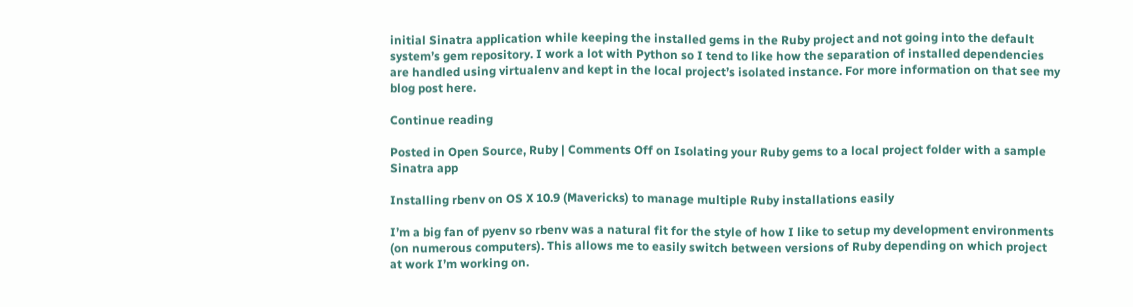initial Sinatra application while keeping the installed gems in the Ruby project and not going into the default system’s gem repository. I work a lot with Python so I tend to like how the separation of installed dependencies are handled using virtualenv and kept in the local project’s isolated instance. For more information on that see my blog post here.

Continue reading

Posted in Open Source, Ruby | Comments Off on Isolating your Ruby gems to a local project folder with a sample Sinatra app

Installing rbenv on OS X 10.9 (Mavericks) to manage multiple Ruby installations easily

I’m a big fan of pyenv so rbenv was a natural fit for the style of how I like to setup my development environments (on numerous computers). This allows me to easily switch between versions of Ruby depending on which project at work I’m working on.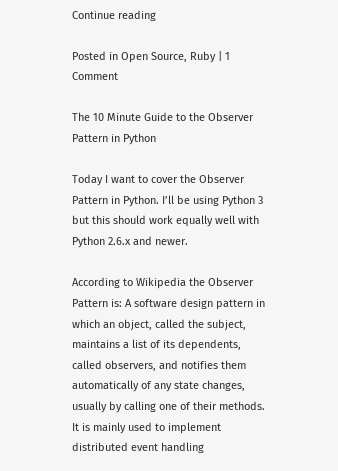Continue reading

Posted in Open Source, Ruby | 1 Comment

The 10 Minute Guide to the Observer Pattern in Python

Today I want to cover the Observer Pattern in Python. I’ll be using Python 3 but this should work equally well with Python 2.6.x and newer.

According to Wikipedia the Observer Pattern is: A software design pattern in which an object, called the subject, maintains a list of its dependents, called observers, and notifies them automatically of any state changes, usually by calling one of their methods. It is mainly used to implement distributed event handling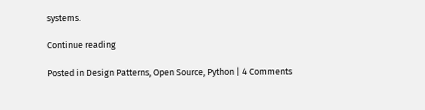systems.

Continue reading

Posted in Design Patterns, Open Source, Python | 4 Comments